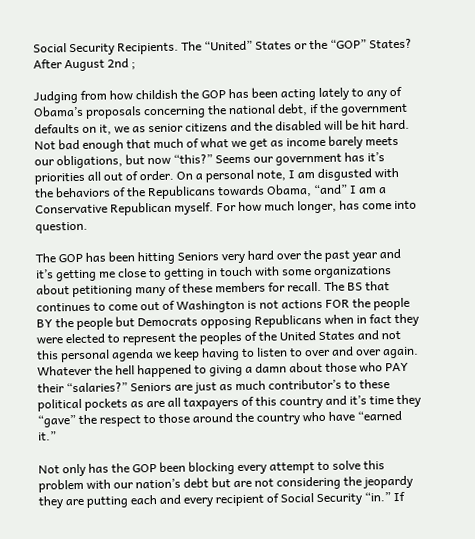Social Security Recipients. The “United” States or the “GOP” States? After August 2nd ;

Judging from how childish the GOP has been acting lately to any of Obama’s proposals concerning the national debt, if the government defaults on it, we as senior citizens and the disabled will be hit hard. Not bad enough that much of what we get as income barely meets our obligations, but now “this?” Seems our government has it’s priorities all out of order. On a personal note, I am disgusted with the behaviors of the Republicans towards Obama, “and” I am a Conservative Republican myself. For how much longer, has come into question.

The GOP has been hitting Seniors very hard over the past year and it’s getting me close to getting in touch with some organizations about petitioning many of these members for recall. The BS that continues to come out of Washington is not actions FOR the people BY the people but Democrats opposing Republicans when in fact they were elected to represent the peoples of the United States and not this personal agenda we keep having to listen to over and over again. Whatever the hell happened to giving a damn about those who PAY their “salaries?” Seniors are just as much contributor’s to these political pockets as are all taxpayers of this country and it’s time they “gave” the respect to those around the country who have “earned it.”

Not only has the GOP been blocking every attempt to solve this problem with our nation’s debt but are not considering the jeopardy they are putting each and every recipient of Social Security “in.” If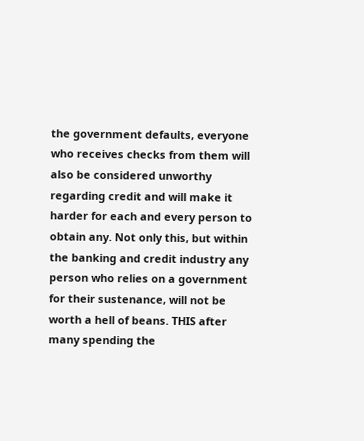the government defaults, everyone who receives checks from them will also be considered unworthy regarding credit and will make it harder for each and every person to obtain any. Not only this, but within the banking and credit industry any person who relies on a government for their sustenance, will not be worth a hell of beans. THIS after many spending the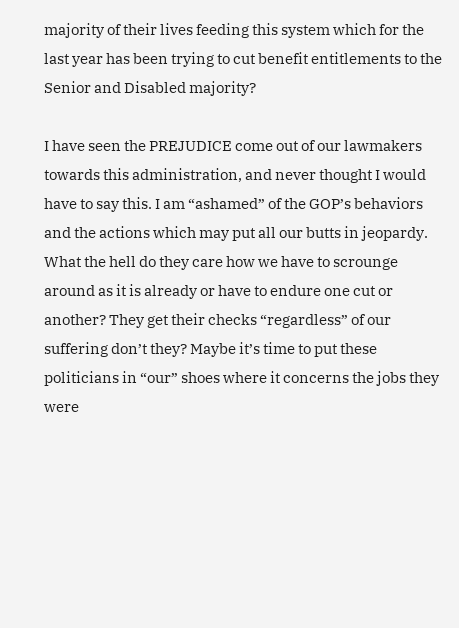majority of their lives feeding this system which for the last year has been trying to cut benefit entitlements to the Senior and Disabled majority?

I have seen the PREJUDICE come out of our lawmakers towards this administration, and never thought I would have to say this. I am “ashamed” of the GOP’s behaviors and the actions which may put all our butts in jeopardy. What the hell do they care how we have to scrounge around as it is already or have to endure one cut or another? They get their checks “regardless” of our suffering don’t they? Maybe it’s time to put these politicians in “our” shoes where it concerns the jobs they were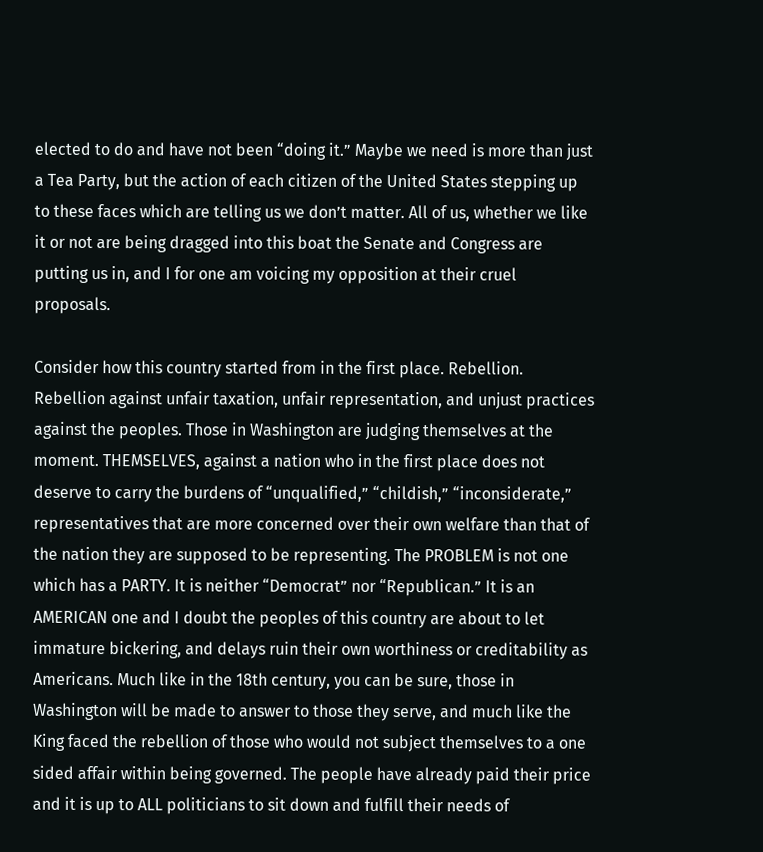elected to do and have not been “doing it.” Maybe we need is more than just a Tea Party, but the action of each citizen of the United States stepping up to these faces which are telling us we don’t matter. All of us, whether we like it or not are being dragged into this boat the Senate and Congress are putting us in, and I for one am voicing my opposition at their cruel proposals.

Consider how this country started from in the first place. Rebellion. Rebellion against unfair taxation, unfair representation, and unjust practices against the peoples. Those in Washington are judging themselves at the moment. THEMSELVES, against a nation who in the first place does not deserve to carry the burdens of “unqualified,” “childish,” “inconsiderate,” representatives that are more concerned over their own welfare than that of the nation they are supposed to be representing. The PROBLEM is not one which has a PARTY. It is neither “Democrat” nor “Republican.” It is an AMERICAN one and I doubt the peoples of this country are about to let immature bickering, and delays ruin their own worthiness or creditability as Americans. Much like in the 18th century, you can be sure, those in Washington will be made to answer to those they serve, and much like the King faced the rebellion of those who would not subject themselves to a one sided affair within being governed. The people have already paid their price and it is up to ALL politicians to sit down and fulfill their needs of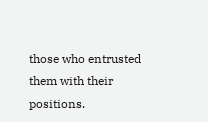those who entrusted them with their positions.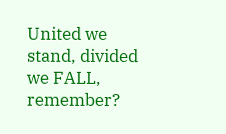United we stand, divided we FALL, remember?